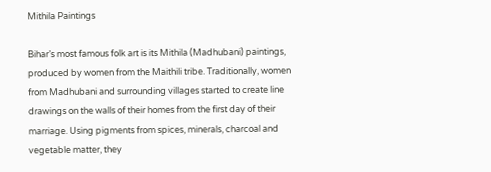Mithila Paintings

Bihar’s most famous folk art is its Mithila (Madhubani) paintings, produced by women from the Maithili tribe. Traditionally, women from Madhubani and surrounding villages started to create line drawings on the walls of their homes from the first day of their marriage. Using pigments from spices, minerals, charcoal and vegetable matter, they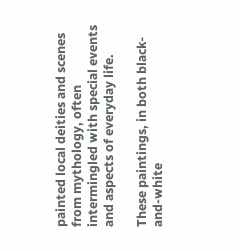painted local deities and scenes from mythology, often intermingled with special events and aspects of everyday life.

These paintings, in both black-and-white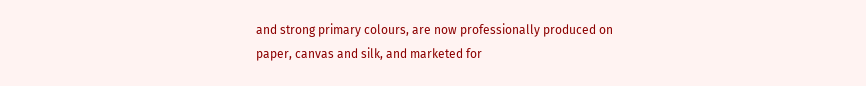and strong primary colours, are now professionally produced on paper, canvas and silk, and marketed for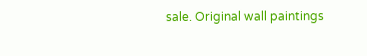sale. Original wall paintings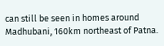can still be seen in homes around Madhubani, 160km northeast of Patna.